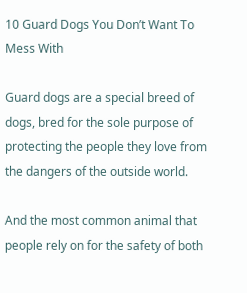10 Guard Dogs You Don’t Want To Mess With

Guard dogs are a special breed of dogs, bred for the sole purpose of protecting the people they love from the dangers of the outside world.

And the most common animal that people rely on for the safety of both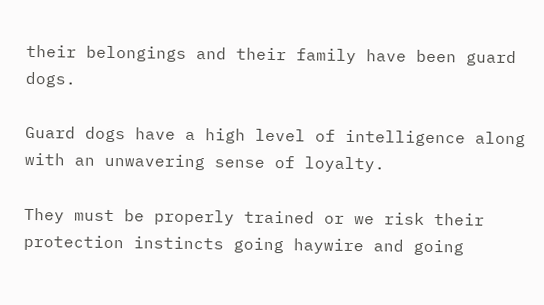their belongings and their family have been guard dogs.

Guard dogs have a high level of intelligence along with an unwavering sense of loyalty.

They must be properly trained or we risk their protection instincts going haywire and going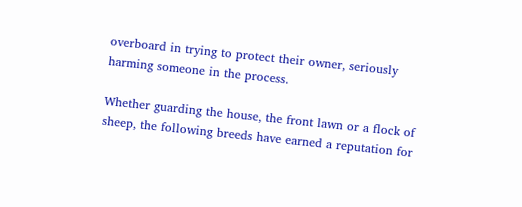overboard in trying to protect their owner, seriously harming someone in the process.

Whether guarding the house, the front lawn or a flock of sheep, the following breeds have earned a reputation for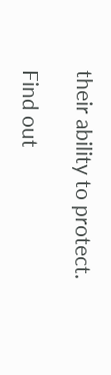their ability to protect.

Find out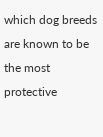which dog breeds are known to be the most protective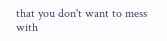that you don't want to mess with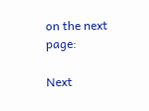on the next page:

Next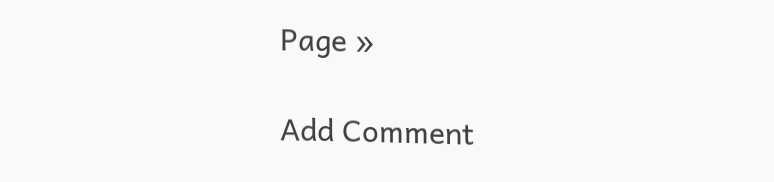Page »

Add Comment